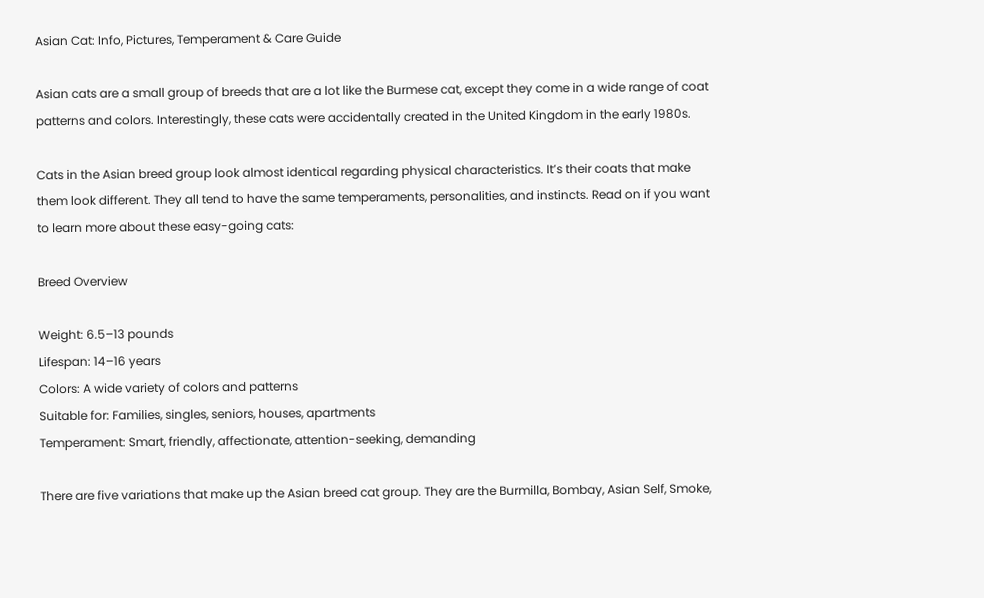Asian Cat: Info, Pictures, Temperament & Care Guide

Asian cats are a small group of breeds that are a lot like the Burmese cat, except they come in a wide range of coat patterns and colors. Interestingly, these cats were accidentally created in the United Kingdom in the early 1980s.

Cats in the Asian breed group look almost identical regarding physical characteristics. It’s their coats that make them look different. They all tend to have the same temperaments, personalities, and instincts. Read on if you want to learn more about these easy-going cats:

Breed Overview

Weight: 6.5–13 pounds
Lifespan: 14–16 years
Colors: A wide variety of colors and patterns
Suitable for: Families, singles, seniors, houses, apartments
Temperament: Smart, friendly, affectionate, attention-seeking, demanding

There are five variations that make up the Asian breed cat group. They are the Burmilla, Bombay, Asian Self, Smoke,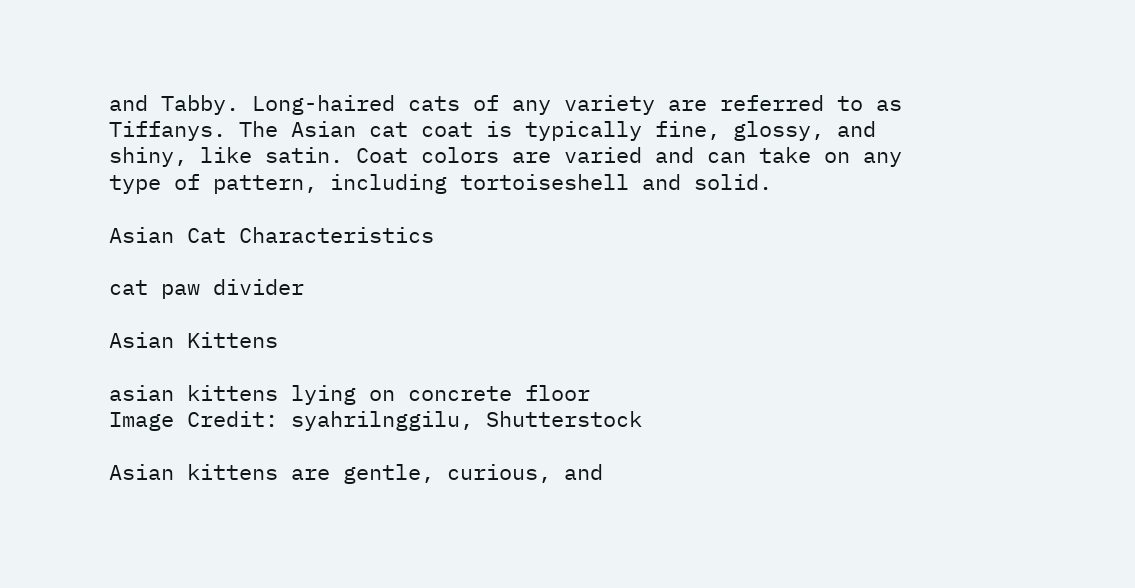and Tabby. Long-haired cats of any variety are referred to as Tiffanys. The Asian cat coat is typically fine, glossy, and shiny, like satin. Coat colors are varied and can take on any type of pattern, including tortoiseshell and solid.

Asian Cat Characteristics

cat paw divider

Asian Kittens

asian kittens lying on concrete floor
Image Credit: syahrilnggilu, Shutterstock

Asian kittens are gentle, curious, and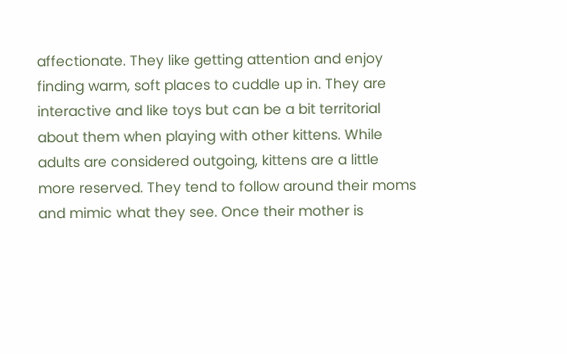affectionate. They like getting attention and enjoy finding warm, soft places to cuddle up in. They are interactive and like toys but can be a bit territorial about them when playing with other kittens. While adults are considered outgoing, kittens are a little more reserved. They tend to follow around their moms and mimic what they see. Once their mother is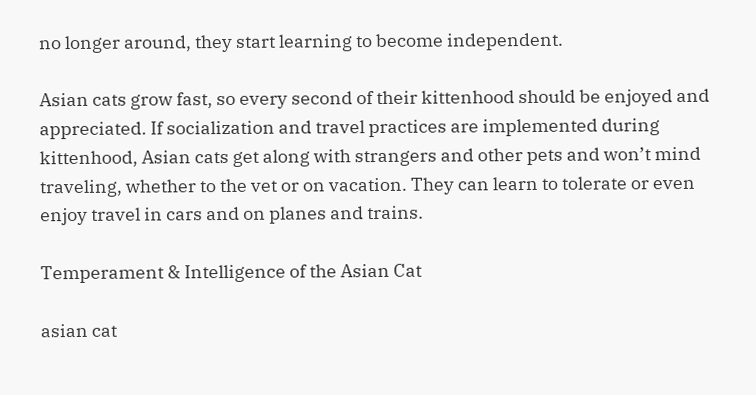no longer around, they start learning to become independent.

Asian cats grow fast, so every second of their kittenhood should be enjoyed and appreciated. If socialization and travel practices are implemented during kittenhood, Asian cats get along with strangers and other pets and won’t mind traveling, whether to the vet or on vacation. They can learn to tolerate or even enjoy travel in cars and on planes and trains.

Temperament & Intelligence of the Asian Cat

asian cat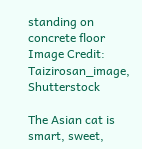standing on concrete floor
Image Credit: Taizirosan_image, Shutterstock

The Asian cat is smart, sweet,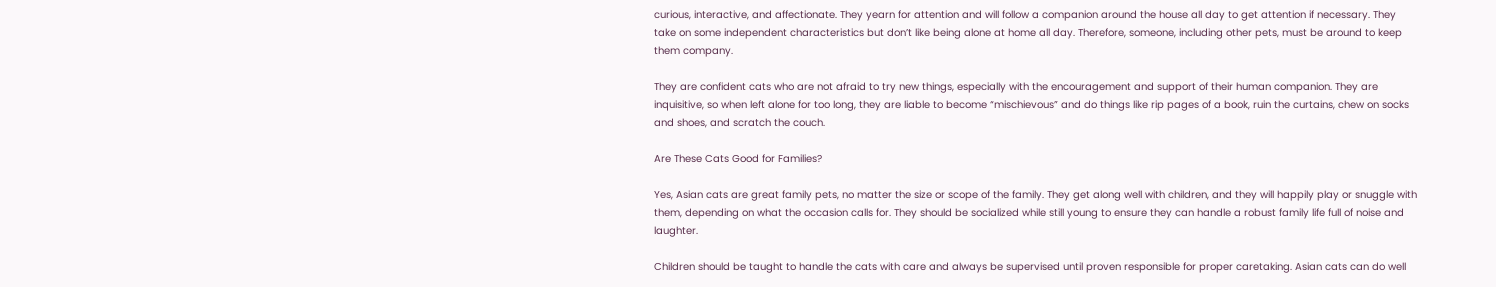curious, interactive, and affectionate. They yearn for attention and will follow a companion around the house all day to get attention if necessary. They take on some independent characteristics but don’t like being alone at home all day. Therefore, someone, including other pets, must be around to keep them company.

They are confident cats who are not afraid to try new things, especially with the encouragement and support of their human companion. They are inquisitive, so when left alone for too long, they are liable to become “mischievous” and do things like rip pages of a book, ruin the curtains, chew on socks and shoes, and scratch the couch.

Are These Cats Good for Families?

Yes, Asian cats are great family pets, no matter the size or scope of the family. They get along well with children, and they will happily play or snuggle with them, depending on what the occasion calls for. They should be socialized while still young to ensure they can handle a robust family life full of noise and laughter.

Children should be taught to handle the cats with care and always be supervised until proven responsible for proper caretaking. Asian cats can do well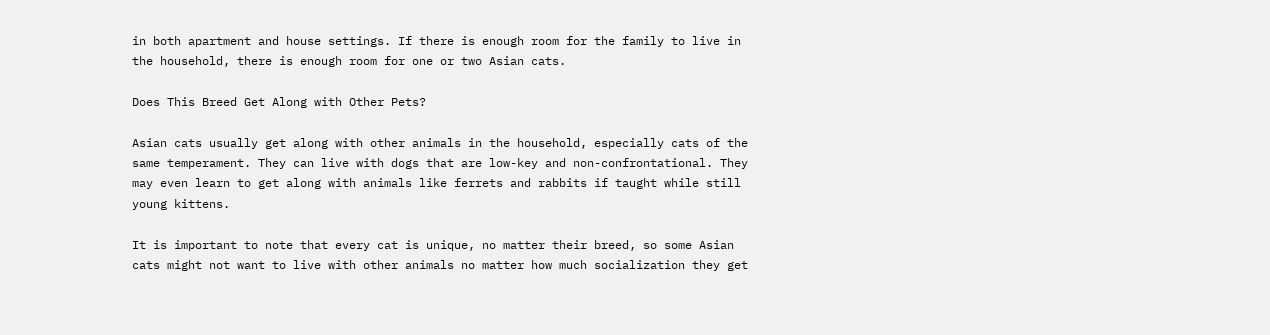in both apartment and house settings. If there is enough room for the family to live in the household, there is enough room for one or two Asian cats.

Does This Breed Get Along with Other Pets?

Asian cats usually get along with other animals in the household, especially cats of the same temperament. They can live with dogs that are low-key and non-confrontational. They may even learn to get along with animals like ferrets and rabbits if taught while still young kittens.

It is important to note that every cat is unique, no matter their breed, so some Asian cats might not want to live with other animals no matter how much socialization they get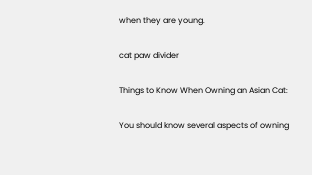when they are young.

cat paw divider

Things to Know When Owning an Asian Cat:

You should know several aspects of owning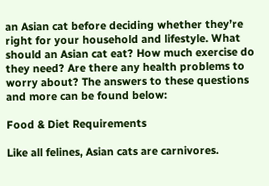an Asian cat before deciding whether they’re right for your household and lifestyle. What should an Asian cat eat? How much exercise do they need? Are there any health problems to worry about? The answers to these questions and more can be found below:

Food & Diet Requirements

Like all felines, Asian cats are carnivores.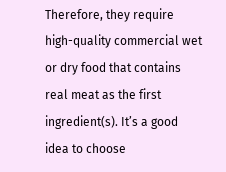Therefore, they require high-quality commercial wet or dry food that contains real meat as the first ingredient(s). It’s a good idea to choose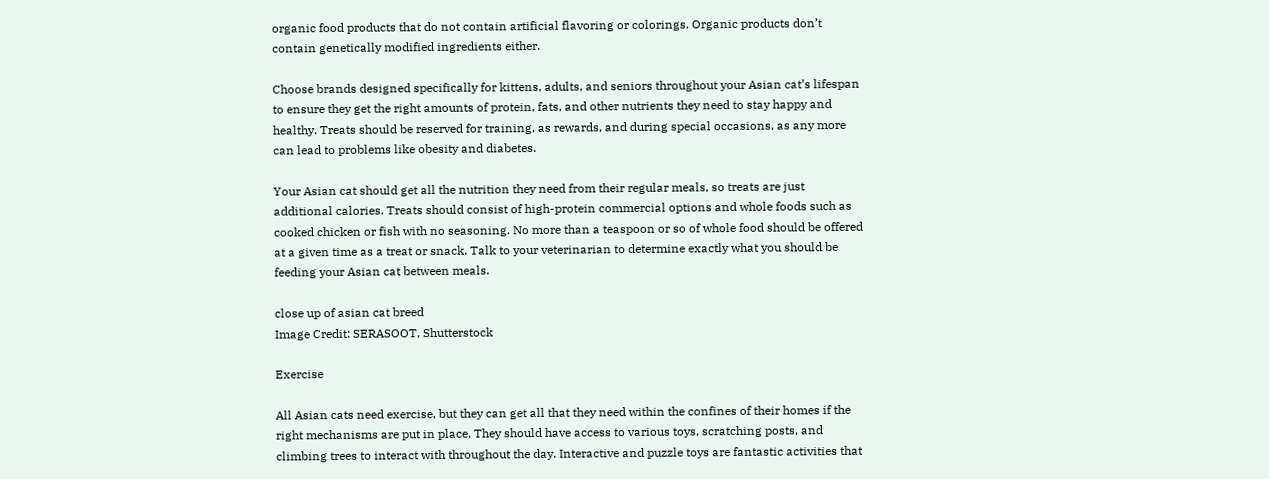organic food products that do not contain artificial flavoring or colorings. Organic products don’t contain genetically modified ingredients either.

Choose brands designed specifically for kittens, adults, and seniors throughout your Asian cat’s lifespan to ensure they get the right amounts of protein, fats, and other nutrients they need to stay happy and healthy. Treats should be reserved for training, as rewards, and during special occasions, as any more can lead to problems like obesity and diabetes.

Your Asian cat should get all the nutrition they need from their regular meals, so treats are just additional calories. Treats should consist of high-protein commercial options and whole foods such as cooked chicken or fish with no seasoning. No more than a teaspoon or so of whole food should be offered at a given time as a treat or snack. Talk to your veterinarian to determine exactly what you should be feeding your Asian cat between meals.

close up of asian cat breed
Image Credit: SERASOOT, Shutterstock

Exercise

All Asian cats need exercise, but they can get all that they need within the confines of their homes if the right mechanisms are put in place. They should have access to various toys, scratching posts, and climbing trees to interact with throughout the day. Interactive and puzzle toys are fantastic activities that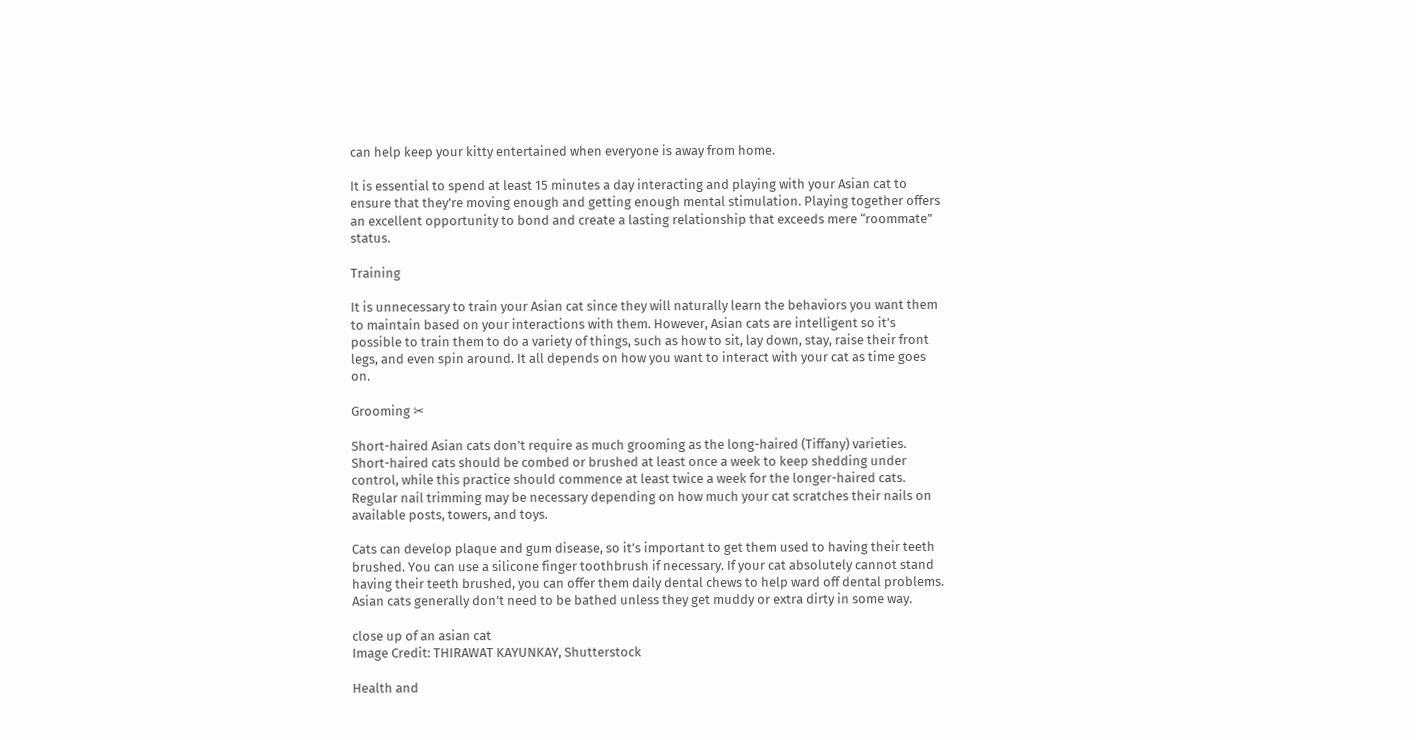can help keep your kitty entertained when everyone is away from home.

It is essential to spend at least 15 minutes a day interacting and playing with your Asian cat to ensure that they’re moving enough and getting enough mental stimulation. Playing together offers an excellent opportunity to bond and create a lasting relationship that exceeds mere “roommate” status.

Training

It is unnecessary to train your Asian cat since they will naturally learn the behaviors you want them to maintain based on your interactions with them. However, Asian cats are intelligent so it’s possible to train them to do a variety of things, such as how to sit, lay down, stay, raise their front legs, and even spin around. It all depends on how you want to interact with your cat as time goes on.

Grooming ✂

Short-haired Asian cats don’t require as much grooming as the long-haired (Tiffany) varieties. Short-haired cats should be combed or brushed at least once a week to keep shedding under control, while this practice should commence at least twice a week for the longer-haired cats. Regular nail trimming may be necessary depending on how much your cat scratches their nails on available posts, towers, and toys.

Cats can develop plaque and gum disease, so it’s important to get them used to having their teeth brushed. You can use a silicone finger toothbrush if necessary. If your cat absolutely cannot stand having their teeth brushed, you can offer them daily dental chews to help ward off dental problems. Asian cats generally don’t need to be bathed unless they get muddy or extra dirty in some way.

close up of an asian cat
Image Credit: THIRAWAT KAYUNKAY, Shutterstock

Health and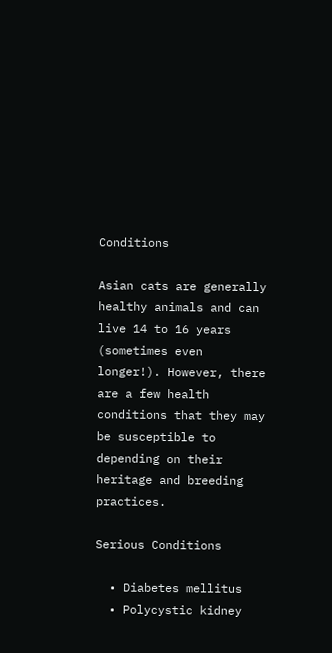Conditions

Asian cats are generally healthy animals and can live 14 to 16 years (sometimes even longer!). However, there are a few health conditions that they may be susceptible to depending on their heritage and breeding practices.

Serious Conditions

  • Diabetes mellitus
  • Polycystic kidney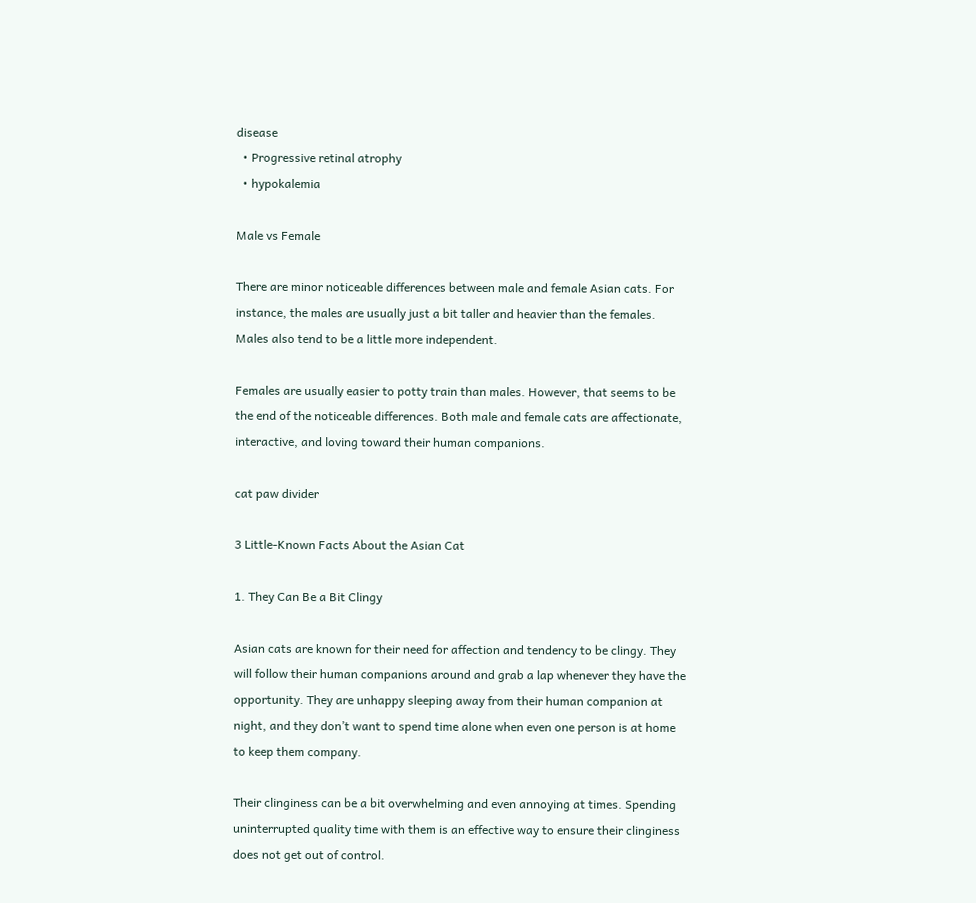disease
  • Progressive retinal atrophy
  • hypokalemia

Male vs Female

There are minor noticeable differences between male and female Asian cats. For instance, the males are usually just a bit taller and heavier than the females. Males also tend to be a little more independent.

Females are usually easier to potty train than males. However, that seems to be the end of the noticeable differences. Both male and female cats are affectionate, interactive, and loving toward their human companions.

cat paw divider

3 Little-Known Facts About the Asian Cat

1. They Can Be a Bit Clingy

Asian cats are known for their need for affection and tendency to be clingy. They will follow their human companions around and grab a lap whenever they have the opportunity. They are unhappy sleeping away from their human companion at night, and they don’t want to spend time alone when even one person is at home to keep them company.

Their clinginess can be a bit overwhelming and even annoying at times. Spending uninterrupted quality time with them is an effective way to ensure their clinginess does not get out of control.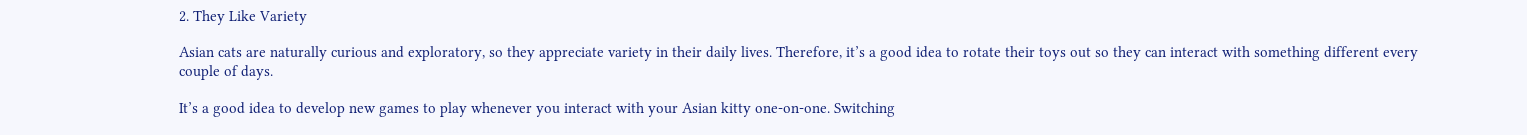2. They Like Variety

Asian cats are naturally curious and exploratory, so they appreciate variety in their daily lives. Therefore, it’s a good idea to rotate their toys out so they can interact with something different every couple of days.

It’s a good idea to develop new games to play whenever you interact with your Asian kitty one-on-one. Switching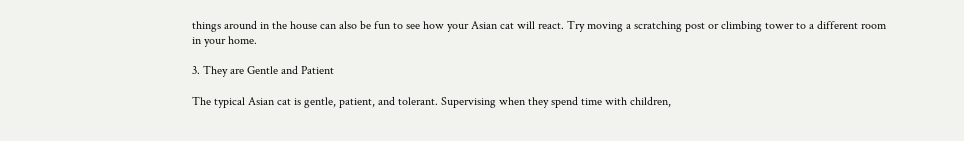things around in the house can also be fun to see how your Asian cat will react. Try moving a scratching post or climbing tower to a different room in your home.

3. They are Gentle and Patient

The typical Asian cat is gentle, patient, and tolerant. Supervising when they spend time with children,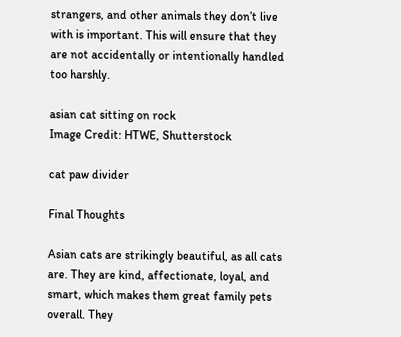strangers, and other animals they don’t live with is important. This will ensure that they are not accidentally or intentionally handled too harshly.

asian cat sitting on rock
Image Credit: HTWE, Shutterstock

cat paw divider

Final Thoughts

Asian cats are strikingly beautiful, as all cats are. They are kind, affectionate, loyal, and smart, which makes them great family pets overall. They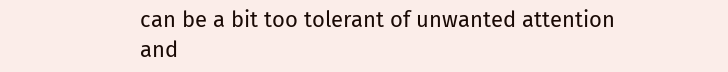can be a bit too tolerant of unwanted attention and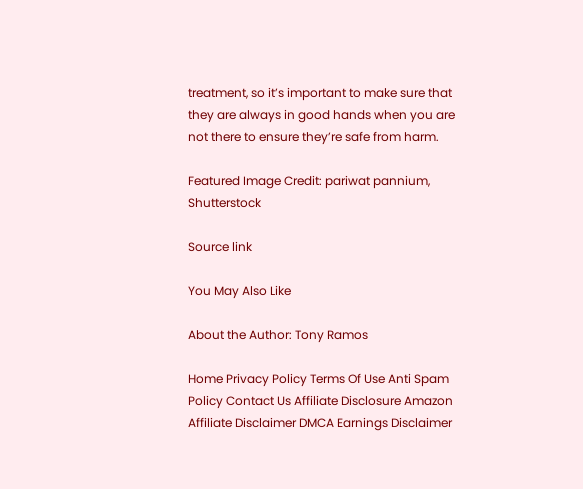treatment, so it’s important to make sure that they are always in good hands when you are not there to ensure they’re safe from harm.

Featured Image Credit: pariwat pannium, Shutterstock

Source link

You May Also Like

About the Author: Tony Ramos

Home Privacy Policy Terms Of Use Anti Spam Policy Contact Us Affiliate Disclosure Amazon Affiliate Disclaimer DMCA Earnings Disclaimer